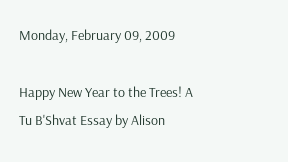Monday, February 09, 2009

Happy New Year to the Trees! A Tu B'Shvat Essay by Alison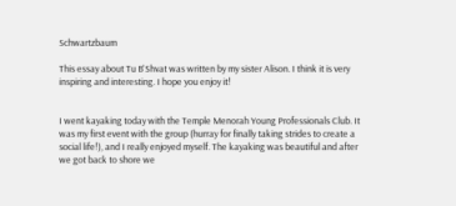Schwartzbaum

This essay about Tu B'Shvat was written by my sister Alison. I think it is very inspiring and interesting. I hope you enjoy it!


I went kayaking today with the Temple Menorah Young Professionals Club. It was my first event with the group (hurray for finally taking strides to create a social life!), and I really enjoyed myself. The kayaking was beautiful and after we got back to shore we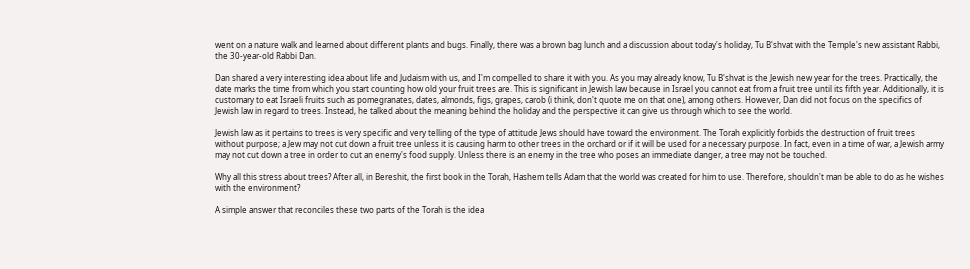went on a nature walk and learned about different plants and bugs. Finally, there was a brown bag lunch and a discussion about today's holiday, Tu B'shvat with the Temple's new assistant Rabbi, the 30-year-old Rabbi Dan.

Dan shared a very interesting idea about life and Judaism with us, and I'm compelled to share it with you. As you may already know, Tu B'shvat is the Jewish new year for the trees. Practically, the date marks the time from which you start counting how old your fruit trees are. This is significant in Jewish law because in Israel you cannot eat from a fruit tree until its fifth year. Additionally, it is customary to eat Israeli fruits such as pomegranates, dates, almonds, figs, grapes, carob (i think, don't quote me on that one), among others. However, Dan did not focus on the specifics of Jewish law in regard to trees. Instead, he talked about the meaning behind the holiday and the perspective it can give us through which to see the world.

Jewish law as it pertains to trees is very specific and very telling of the type of attitude Jews should have toward the environment. The Torah explicitly forbids the destruction of fruit trees without purpose; a Jew may not cut down a fruit tree unless it is causing harm to other trees in the orchard or if it will be used for a necessary purpose. In fact, even in a time of war, a Jewish army may not cut down a tree in order to cut an enemy's food supply. Unless there is an enemy in the tree who poses an immediate danger, a tree may not be touched.

Why all this stress about trees? After all, in Bereshit, the first book in the Torah, Hashem tells Adam that the world was created for him to use. Therefore, shouldn't man be able to do as he wishes with the environment?

A simple answer that reconciles these two parts of the Torah is the idea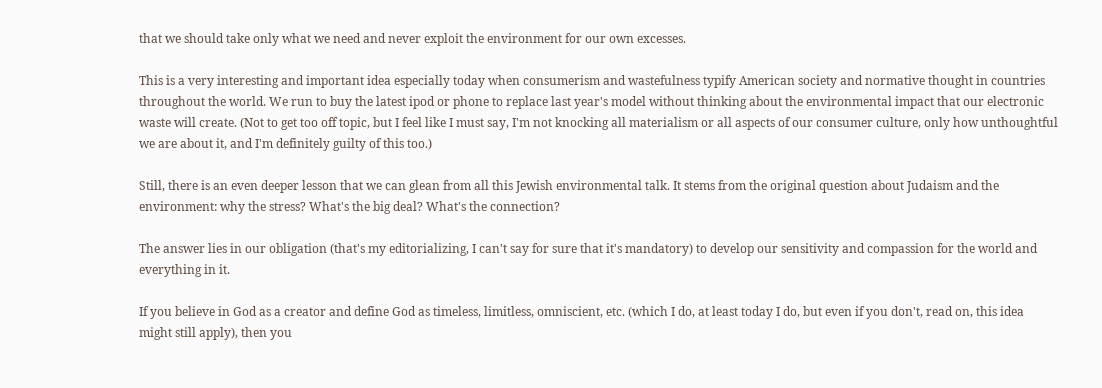that we should take only what we need and never exploit the environment for our own excesses.

This is a very interesting and important idea especially today when consumerism and wastefulness typify American society and normative thought in countries throughout the world. We run to buy the latest ipod or phone to replace last year's model without thinking about the environmental impact that our electronic waste will create. (Not to get too off topic, but I feel like I must say, I'm not knocking all materialism or all aspects of our consumer culture, only how unthoughtful we are about it, and I'm definitely guilty of this too.)

Still, there is an even deeper lesson that we can glean from all this Jewish environmental talk. It stems from the original question about Judaism and the environment: why the stress? What's the big deal? What's the connection?

The answer lies in our obligation (that's my editorializing, I can't say for sure that it's mandatory) to develop our sensitivity and compassion for the world and everything in it.

If you believe in God as a creator and define God as timeless, limitless, omniscient, etc. (which I do, at least today I do, but even if you don't, read on, this idea might still apply), then you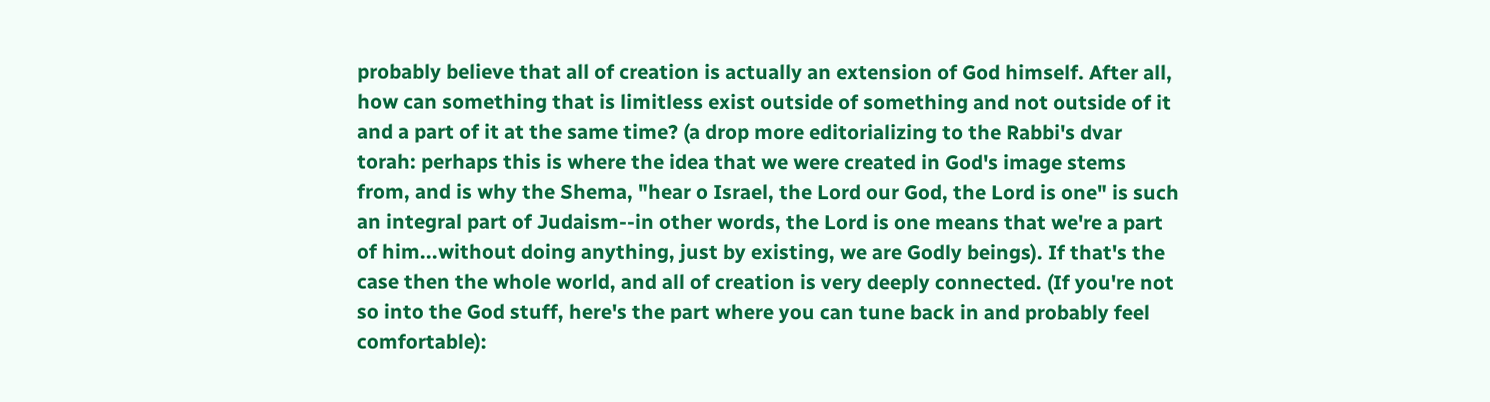probably believe that all of creation is actually an extension of God himself. After all, how can something that is limitless exist outside of something and not outside of it and a part of it at the same time? (a drop more editorializing to the Rabbi's dvar torah: perhaps this is where the idea that we were created in God's image stems from, and is why the Shema, "hear o Israel, the Lord our God, the Lord is one" is such an integral part of Judaism--in other words, the Lord is one means that we're a part of him...without doing anything, just by existing, we are Godly beings). If that's the case then the whole world, and all of creation is very deeply connected. (If you're not so into the God stuff, here's the part where you can tune back in and probably feel comfortable):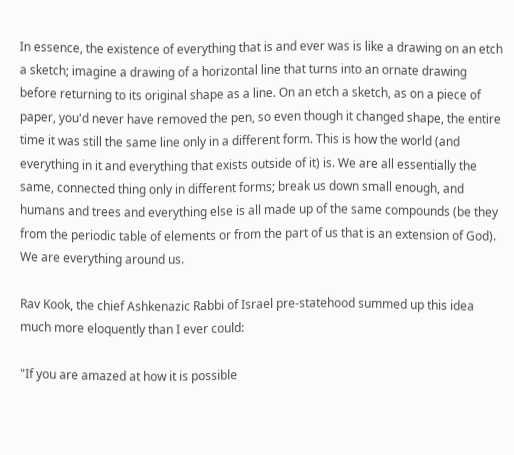In essence, the existence of everything that is and ever was is like a drawing on an etch a sketch; imagine a drawing of a horizontal line that turns into an ornate drawing before returning to its original shape as a line. On an etch a sketch, as on a piece of paper, you'd never have removed the pen, so even though it changed shape, the entire time it was still the same line only in a different form. This is how the world (and everything in it and everything that exists outside of it) is. We are all essentially the same, connected thing only in different forms; break us down small enough, and humans and trees and everything else is all made up of the same compounds (be they from the periodic table of elements or from the part of us that is an extension of God). We are everything around us.

Rav Kook, the chief Ashkenazic Rabbi of Israel pre-statehood summed up this idea much more eloquently than I ever could:

"If you are amazed at how it is possible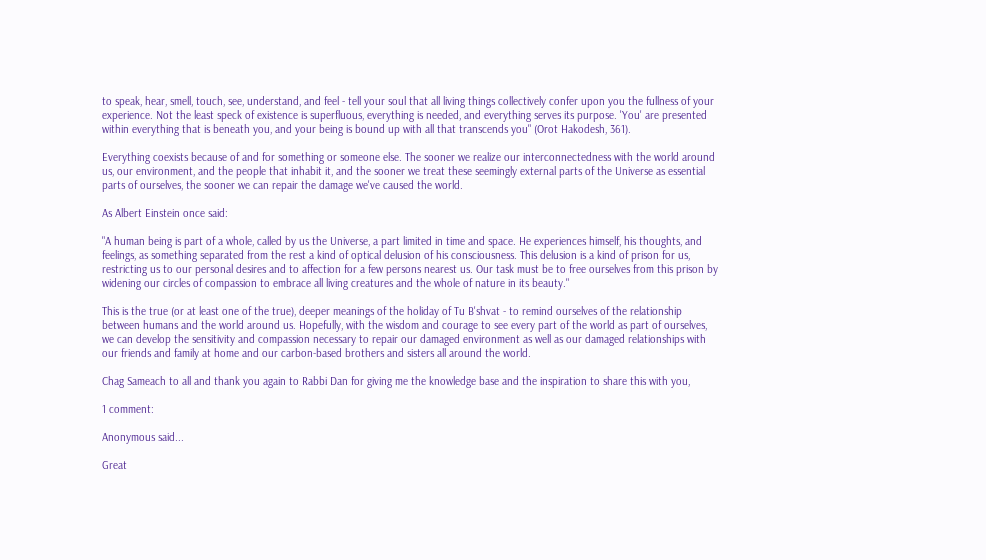to speak, hear, smell, touch, see, understand, and feel - tell your soul that all living things collectively confer upon you the fullness of your experience. Not the least speck of existence is superfluous, everything is needed, and everything serves its purpose. 'You' are presented within everything that is beneath you, and your being is bound up with all that transcends you" (Orot Hakodesh, 361).

Everything coexists because of and for something or someone else. The sooner we realize our interconnectedness with the world around us, our environment, and the people that inhabit it, and the sooner we treat these seemingly external parts of the Universe as essential parts of ourselves, the sooner we can repair the damage we've caused the world.

As Albert Einstein once said:

"A human being is part of a whole, called by us the Universe, a part limited in time and space. He experiences himself, his thoughts, and feelings, as something separated from the rest a kind of optical delusion of his consciousness. This delusion is a kind of prison for us, restricting us to our personal desires and to affection for a few persons nearest us. Our task must be to free ourselves from this prison by widening our circles of compassion to embrace all living creatures and the whole of nature in its beauty."

This is the true (or at least one of the true), deeper meanings of the holiday of Tu B'shvat - to remind ourselves of the relationship between humans and the world around us. Hopefully, with the wisdom and courage to see every part of the world as part of ourselves, we can develop the sensitivity and compassion necessary to repair our damaged environment as well as our damaged relationships with our friends and family at home and our carbon-based brothers and sisters all around the world.

Chag Sameach to all and thank you again to Rabbi Dan for giving me the knowledge base and the inspiration to share this with you,

1 comment:

Anonymous said...

Great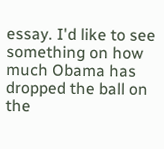essay. I'd like to see something on how much Obama has dropped the ball on the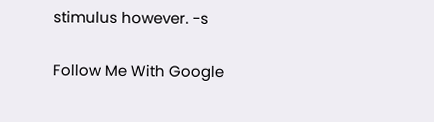stimulus however. -s

Follow Me With Google